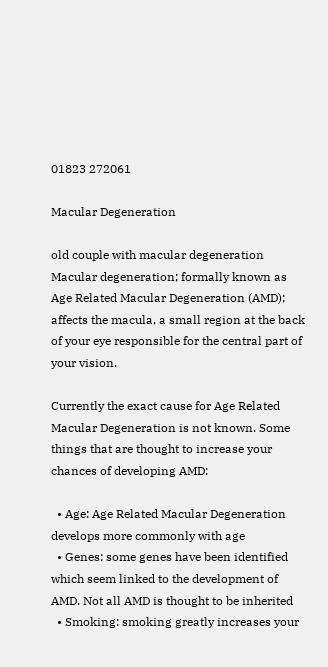01823 272061

Macular Degeneration

old couple with macular degeneration Macular degeneration; formally known as Age Related Macular Degeneration (AMD); affects the macula, a small region at the back of your eye responsible for the central part of your vision.

Currently the exact cause for Age Related Macular Degeneration is not known. Some things that are thought to increase your chances of developing AMD:

  • Age: Age Related Macular Degeneration develops more commonly with age
  • Genes: some genes have been identified which seem linked to the development of AMD. Not all AMD is thought to be inherited
  • Smoking: smoking greatly increases your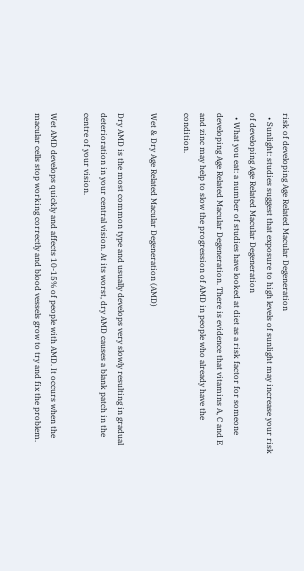risk of developing Age Related Macular Degeneration
  • Sunlight: studies suggest that exposure to high levels of sunlight may increase your risk of developing Age Related Macular Degeneration
  • What you eat: a number of studies have looked at diet as a risk factor for someone developing Age Related Macular Degeneration. There is evidence that vitamins A, C and E and zinc may help to slow the progression of AMD in people who already have the condition.

Wet & Dry Age Related Macular Degeneration (AMD)

Dry AMD is the most common type and usually develops very slowly resulting in gradual deterioration in your central vision. At its worst, dry AMD causes a blank patch in the centre of your vision.

Wet AMD develops quickly and affects 10-15% of people with AMD. It occurs when the macular cells stop working correctly and blood vessels grow to try and fix the problem.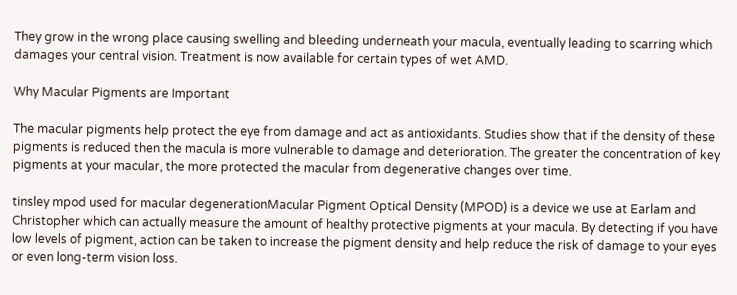They grow in the wrong place causing swelling and bleeding underneath your macula, eventually leading to scarring which damages your central vision. Treatment is now available for certain types of wet AMD.

Why Macular Pigments are Important

The macular pigments help protect the eye from damage and act as antioxidants. Studies show that if the density of these pigments is reduced then the macula is more vulnerable to damage and deterioration. The greater the concentration of key pigments at your macular, the more protected the macular from degenerative changes over time.

tinsley mpod used for macular degenerationMacular Pigment Optical Density (MPOD) is a device we use at Earlam and Christopher which can actually measure the amount of healthy protective pigments at your macula. By detecting if you have low levels of pigment, action can be taken to increase the pigment density and help reduce the risk of damage to your eyes or even long-term vision loss.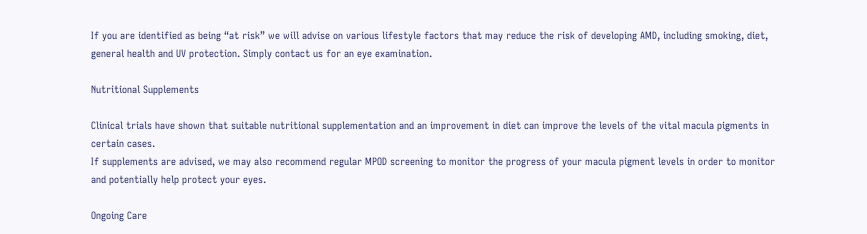If you are identified as being “at risk” we will advise on various lifestyle factors that may reduce the risk of developing AMD, including smoking, diet, general health and UV protection. Simply contact us for an eye examination.

Nutritional Supplements

Clinical trials have shown that suitable nutritional supplementation and an improvement in diet can improve the levels of the vital macula pigments in certain cases.
If supplements are advised, we may also recommend regular MPOD screening to monitor the progress of your macula pigment levels in order to monitor and potentially help protect your eyes.

Ongoing Care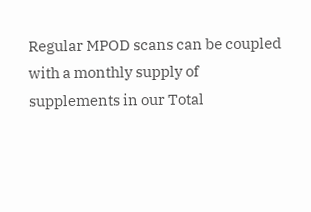Regular MPOD scans can be coupled with a monthly supply of supplements in our Total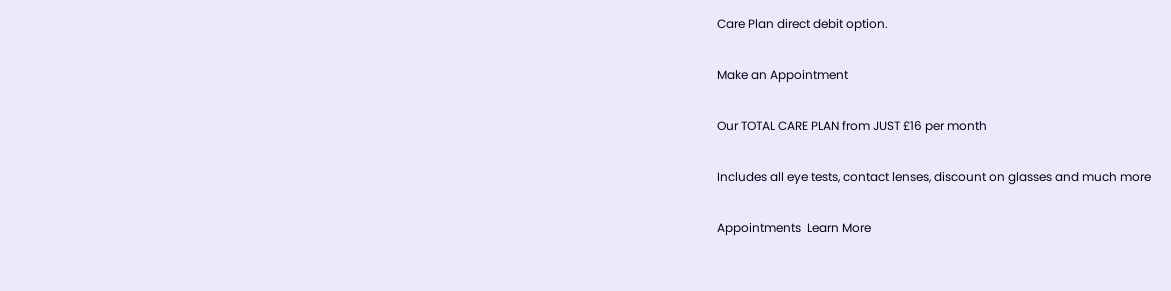Care Plan direct debit option.

Make an Appointment

Our TOTAL CARE PLAN from JUST £16 per month

Includes all eye tests, contact lenses, discount on glasses and much more

Appointments  Learn More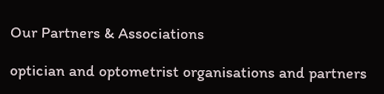Our Partners & Associations

optician and optometrist organisations and partners